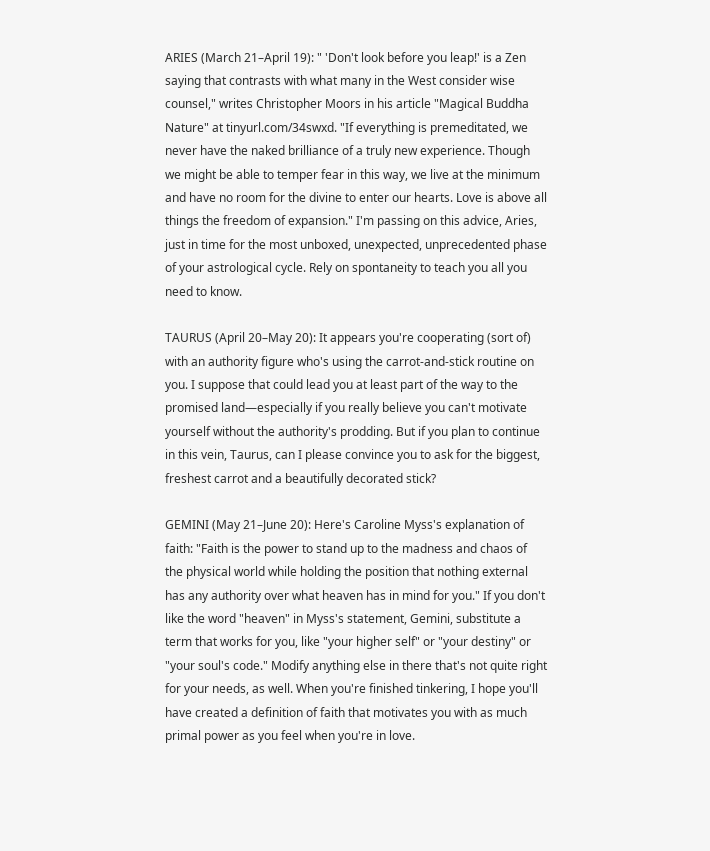ARIES (March 21–April 19): " 'Don't look before you leap!' is a Zen saying that contrasts with what many in the West consider wise counsel," writes Christopher Moors in his article "Magical Buddha Nature" at tinyurl.com/34swxd. "If everything is premeditated, we never have the naked brilliance of a truly new experience. Though we might be able to temper fear in this way, we live at the minimum and have no room for the divine to enter our hearts. Love is above all things the freedom of expansion." I'm passing on this advice, Aries, just in time for the most unboxed, unexpected, unprecedented phase of your astrological cycle. Rely on spontaneity to teach you all you need to know.

TAURUS (April 20–May 20): It appears you're cooperating (sort of) with an authority figure who's using the carrot-and-stick routine on you. I suppose that could lead you at least part of the way to the promised land—especially if you really believe you can't motivate yourself without the authority's prodding. But if you plan to continue in this vein, Taurus, can I please convince you to ask for the biggest, freshest carrot and a beautifully decorated stick?

GEMINI (May 21–June 20): Here's Caroline Myss's explanation of faith: "Faith is the power to stand up to the madness and chaos of the physical world while holding the position that nothing external has any authority over what heaven has in mind for you." If you don't like the word "heaven" in Myss's statement, Gemini, substitute a term that works for you, like "your higher self" or "your destiny" or "your soul's code." Modify anything else in there that's not quite right for your needs, as well. When you're finished tinkering, I hope you'll have created a definition of faith that motivates you with as much primal power as you feel when you're in love.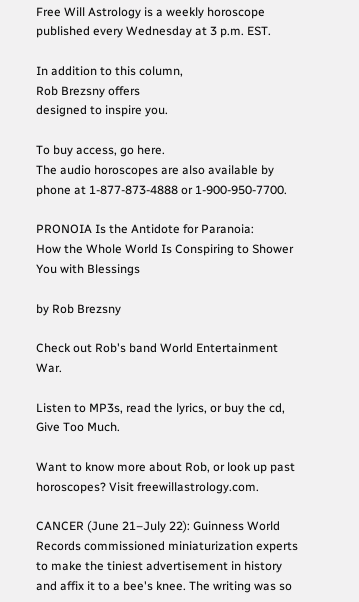Free Will Astrology is a weekly horoscope published every Wednesday at 3 p.m. EST.

In addition to this column,
Rob Brezsny offers
designed to inspire you.

To buy access, go here.
The audio horoscopes are also available by phone at 1-877-873-4888 or 1-900-950-7700.

PRONOIA Is the Antidote for Paranoia:
How the Whole World Is Conspiring to Shower You with Blessings

by Rob Brezsny

Check out Rob's band World Entertainment War.

Listen to MP3s, read the lyrics, or buy the cd, Give Too Much.

Want to know more about Rob, or look up past horoscopes? Visit freewillastrology.com.

CANCER (June 21–July 22): Guinness World Records commissioned miniaturization experts to make the tiniest advertisement in history and affix it to a bee's knee. The writing was so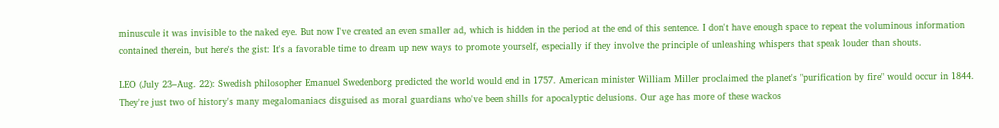minuscule it was invisible to the naked eye. But now I've created an even smaller ad, which is hidden in the period at the end of this sentence. I don't have enough space to repeat the voluminous information contained therein, but here's the gist: It's a favorable time to dream up new ways to promote yourself, especially if they involve the principle of unleashing whispers that speak louder than shouts.

LEO (July 23–Aug. 22): Swedish philosopher Emanuel Swedenborg predicted the world would end in 1757. American minister William Miller proclaimed the planet's "purification by fire" would occur in 1844. They're just two of history's many megalomaniacs disguised as moral guardians who've been shills for apocalyptic delusions. Our age has more of these wackos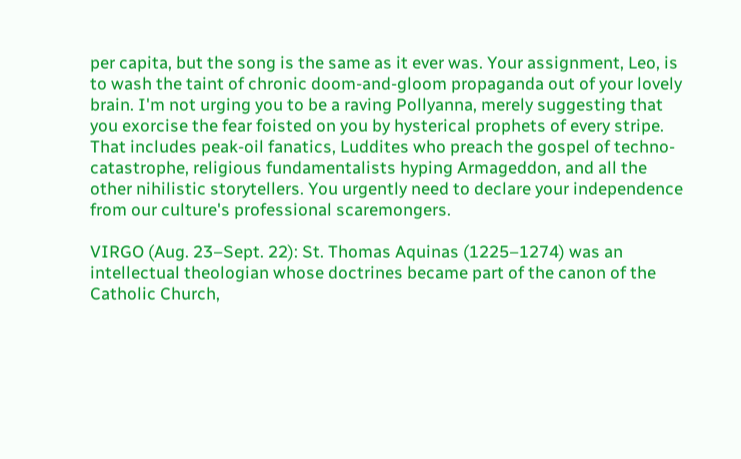per capita, but the song is the same as it ever was. Your assignment, Leo, is to wash the taint of chronic doom-and-gloom propaganda out of your lovely brain. I'm not urging you to be a raving Pollyanna, merely suggesting that you exorcise the fear foisted on you by hysterical prophets of every stripe. That includes peak-oil fanatics, Luddites who preach the gospel of techno-catastrophe, religious fundamentalists hyping Armageddon, and all the other nihilistic storytellers. You urgently need to declare your independence from our culture's professional scaremongers.

VIRGO (Aug. 23–Sept. 22): St. Thomas Aquinas (1225–1274) was an intellectual theologian whose doctrines became part of the canon of the Catholic Church,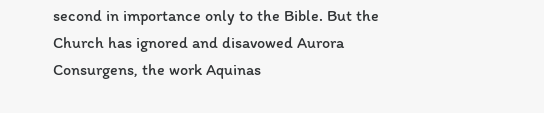second in importance only to the Bible. But the Church has ignored and disavowed Aurora Consurgens, the work Aquinas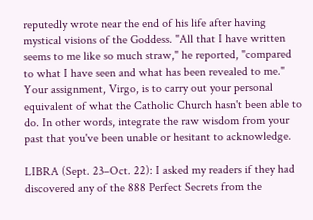reputedly wrote near the end of his life after having mystical visions of the Goddess. "All that I have written seems to me like so much straw," he reported, "compared to what I have seen and what has been revealed to me." Your assignment, Virgo, is to carry out your personal equivalent of what the Catholic Church hasn't been able to do. In other words, integrate the raw wisdom from your past that you've been unable or hesitant to acknowledge.

LIBRA (Sept. 23–Oct. 22): I asked my readers if they had discovered any of the 888 Perfect Secrets from the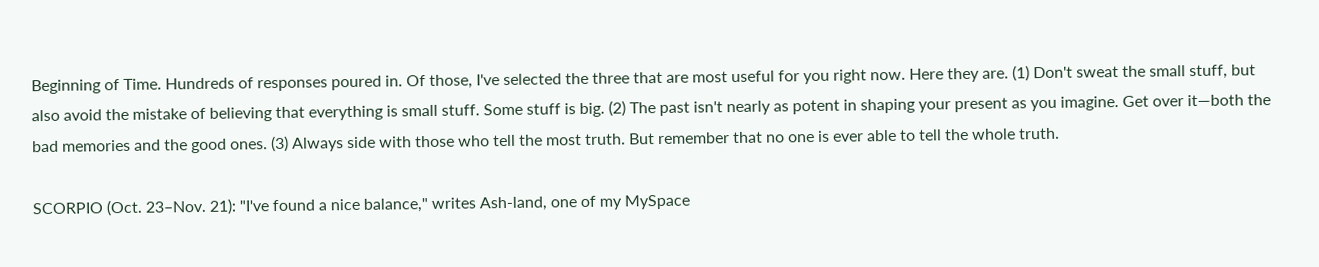Beginning of Time. Hundreds of responses poured in. Of those, I've selected the three that are most useful for you right now. Here they are. (1) Don't sweat the small stuff, but also avoid the mistake of believing that everything is small stuff. Some stuff is big. (2) The past isn't nearly as potent in shaping your present as you imagine. Get over it—both the bad memories and the good ones. (3) Always side with those who tell the most truth. But remember that no one is ever able to tell the whole truth.

SCORPIO (Oct. 23–Nov. 21): "I've found a nice balance," writes Ash-land, one of my MySpace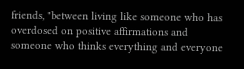friends, "between living like someone who has overdosed on positive affirmations and someone who thinks everything and everyone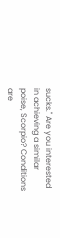sucks." Are you interested in achieving a similar poise, Scorpio? Conditions are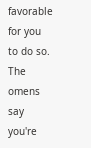favorable for you to do so. The omens say you're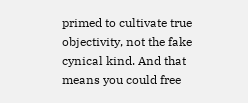primed to cultivate true objectivity, not the fake cynical kind. And that means you could free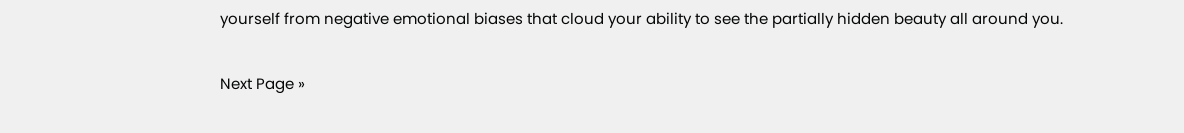yourself from negative emotional biases that cloud your ability to see the partially hidden beauty all around you.

Next Page »